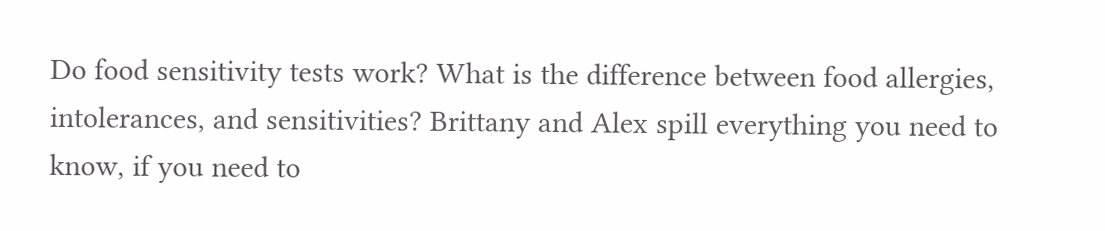Do food sensitivity tests work? What is the difference between food allergies, intolerances, and sensitivities? Brittany and Alex spill everything you need to know, if you need to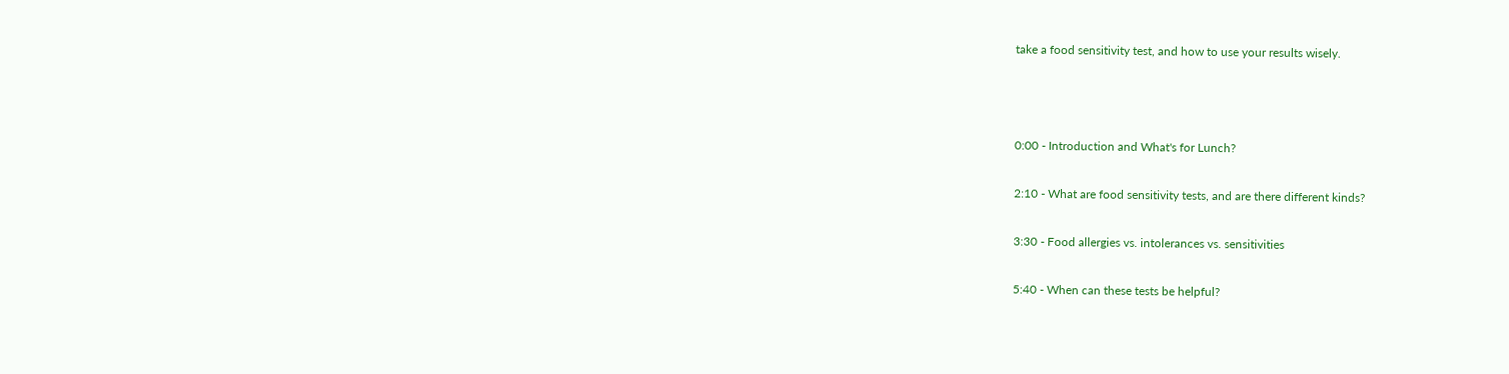take a food sensitivity test, and how to use your results wisely.



0:00 - Introduction and What's for Lunch?

2:10 - What are food sensitivity tests, and are there different kinds?

3:30 - Food allergies vs. intolerances vs. sensitivities

5:40 - When can these tests be helpful?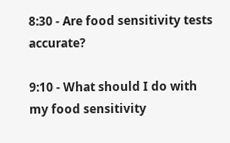8:30 - Are food sensitivity tests accurate?

9:10 - What should I do with my food sensitivity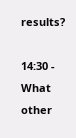results?

14:30 - What other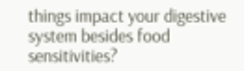things impact your digestive system besides food sensitivities?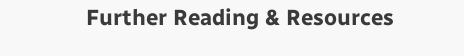Further Reading & Resources